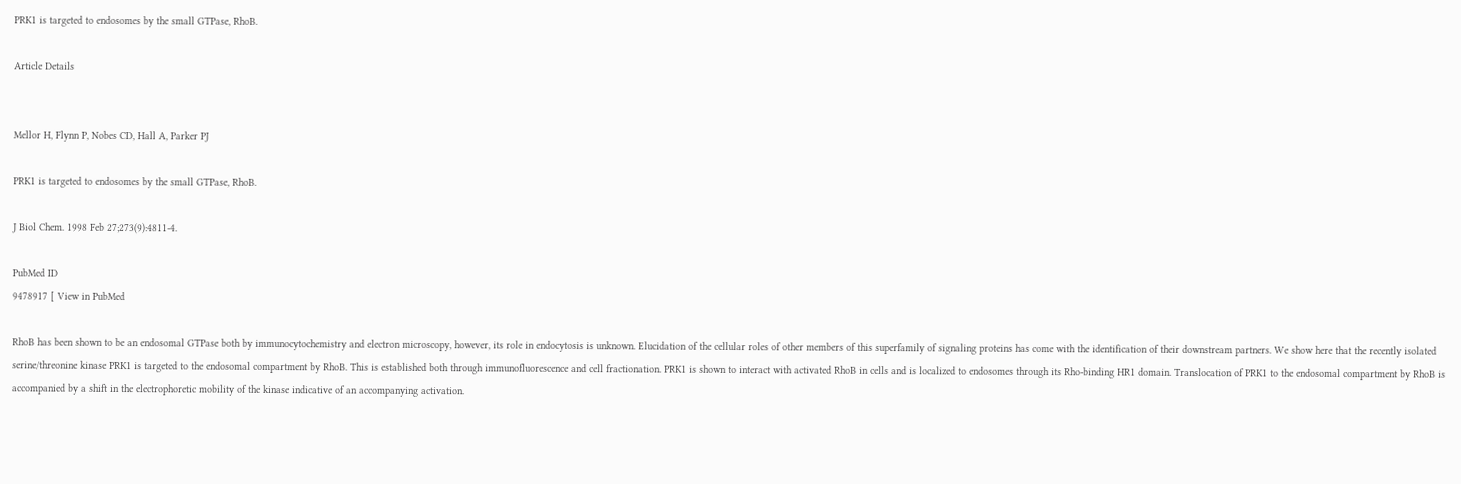PRK1 is targeted to endosomes by the small GTPase, RhoB.

Article Details


Mellor H, Flynn P, Nobes CD, Hall A, Parker PJ

PRK1 is targeted to endosomes by the small GTPase, RhoB.

J Biol Chem. 1998 Feb 27;273(9):4811-4.

PubMed ID
9478917 [ View in PubMed

RhoB has been shown to be an endosomal GTPase both by immunocytochemistry and electron microscopy, however, its role in endocytosis is unknown. Elucidation of the cellular roles of other members of this superfamily of signaling proteins has come with the identification of their downstream partners. We show here that the recently isolated serine/threonine kinase PRK1 is targeted to the endosomal compartment by RhoB. This is established both through immunofluorescence and cell fractionation. PRK1 is shown to interact with activated RhoB in cells and is localized to endosomes through its Rho-binding HR1 domain. Translocation of PRK1 to the endosomal compartment by RhoB is accompanied by a shift in the electrophoretic mobility of the kinase indicative of an accompanying activation.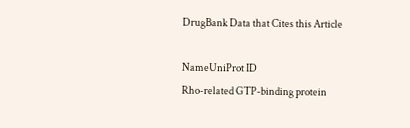DrugBank Data that Cites this Article

NameUniProt ID
Rho-related GTP-binding protein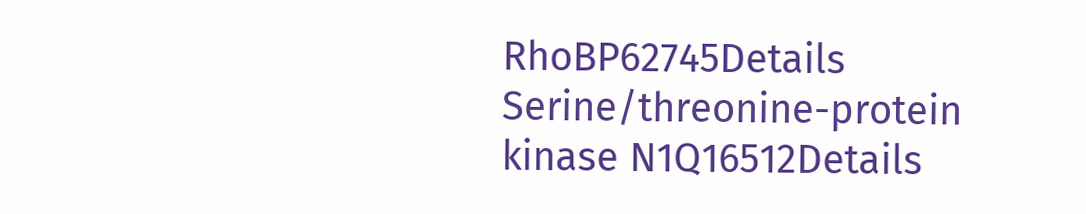RhoBP62745Details
Serine/threonine-protein kinase N1Q16512Details